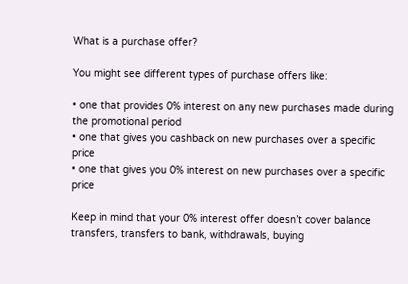What is a purchase offer?

You might see different types of purchase offers like:

• one that provides 0% interest on any new purchases made during the promotional period
• one that gives you cashback on new purchases over a specific price
• one that gives you 0% interest on new purchases over a specific price

Keep in mind that your 0% interest offer doesn’t cover balance transfers, transfers to bank, withdrawals, buying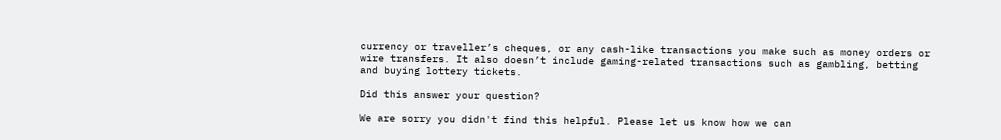currency or traveller’s cheques, or any cash-like transactions you make such as money orders or wire transfers. It also doesn’t include gaming-related transactions such as gambling, betting and buying lottery tickets.

Did this answer your question?

We are sorry you didn't find this helpful. Please let us know how we can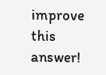improve this answer!